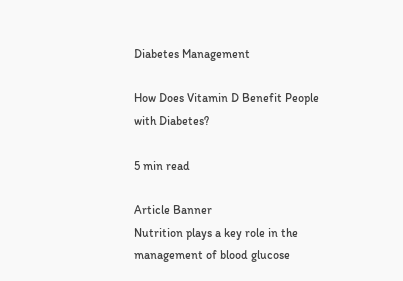Diabetes Management

How Does Vitamin D Benefit People with Diabetes?

5 min read

Article Banner
Nutrition plays a key role in the management of blood glucose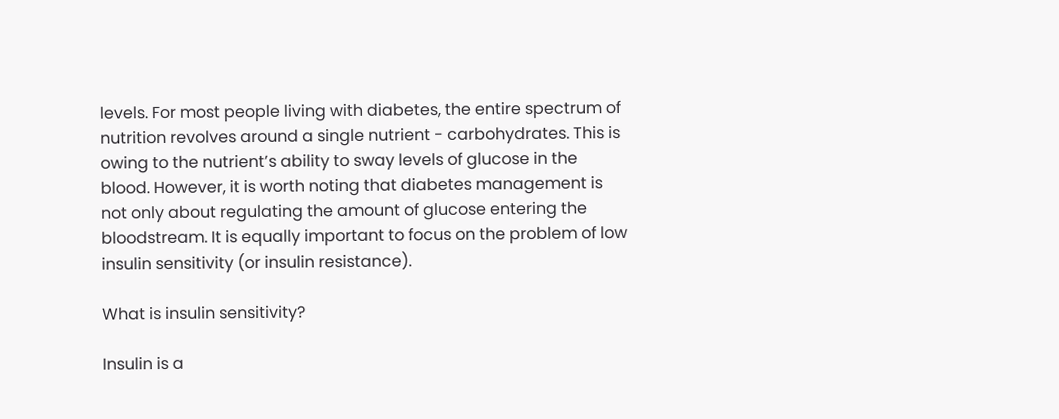levels. For most people living with diabetes, the entire spectrum of nutrition revolves around a single nutrient - carbohydrates. This is owing to the nutrient’s ability to sway levels of glucose in the blood. However, it is worth noting that diabetes management is not only about regulating the amount of glucose entering the bloodstream. It is equally important to focus on the problem of low insulin sensitivity (or insulin resistance).

What is insulin sensitivity?

Insulin is a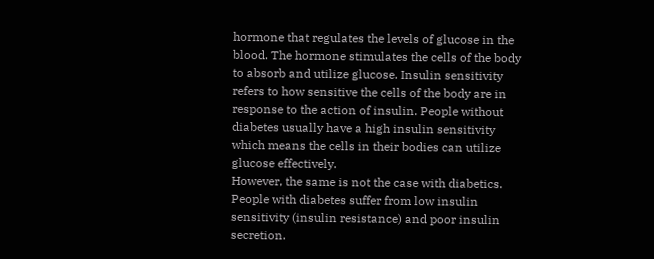hormone that regulates the levels of glucose in the blood. The hormone stimulates the cells of the body to absorb and utilize glucose. Insulin sensitivity refers to how sensitive the cells of the body are in response to the action of insulin. People without diabetes usually have a high insulin sensitivity which means the cells in their bodies can utilize glucose effectively.
However, the same is not the case with diabetics. People with diabetes suffer from low insulin sensitivity (insulin resistance) and poor insulin secretion.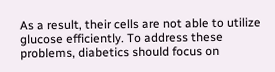As a result, their cells are not able to utilize glucose efficiently. To address these problems, diabetics should focus on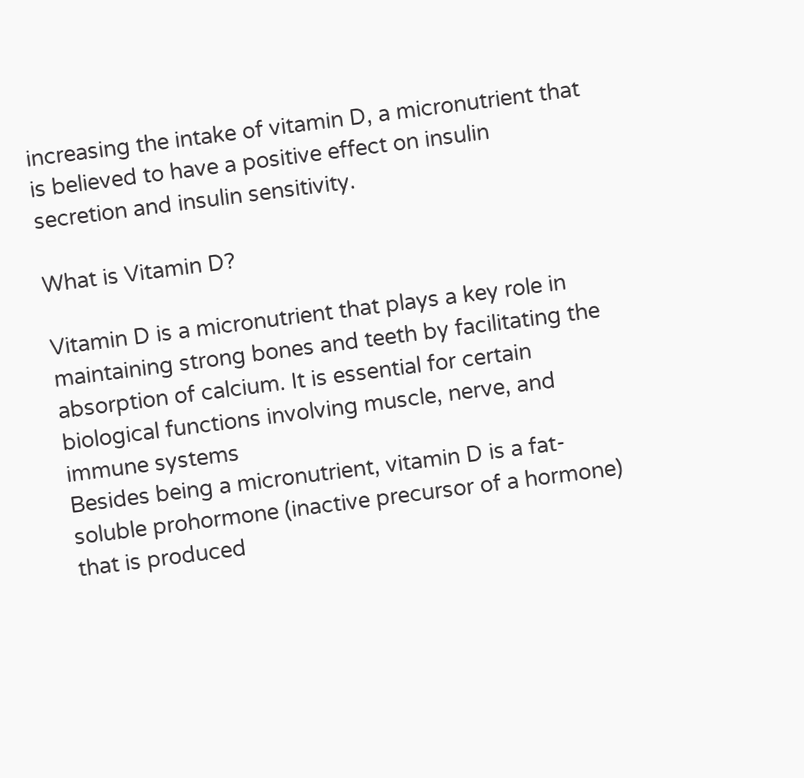increasing the intake of vitamin D, a micronutrient that is believed to have a positive effect on insulin secretion and insulin sensitivity.

What is Vitamin D?

Vitamin D is a micronutrient that plays a key role in maintaining strong bones and teeth by facilitating the absorption of calcium. It is essential for certain biological functions involving muscle, nerve, and immune systems
Besides being a micronutrient, vitamin D is a fat-soluble prohormone (inactive precursor of a hormone) that is produced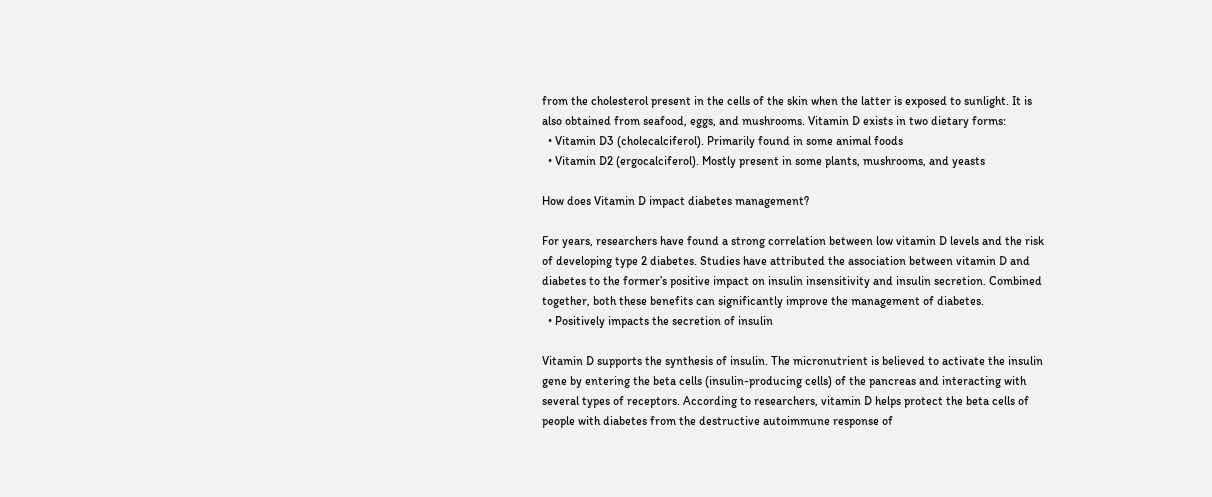from the cholesterol present in the cells of the skin when the latter is exposed to sunlight. It is also obtained from seafood, eggs, and mushrooms. Vitamin D exists in two dietary forms:
  • Vitamin D3 (cholecalciferol). Primarily found in some animal foods
  • Vitamin D2 (ergocalciferol). Mostly present in some plants, mushrooms, and yeasts

How does Vitamin D impact diabetes management?

For years, researchers have found a strong correlation between low vitamin D levels and the risk of developing type 2 diabetes. Studies have attributed the association between vitamin D and diabetes to the former’s positive impact on insulin insensitivity and insulin secretion. Combined together, both these benefits can significantly improve the management of diabetes.
  • Positively impacts the secretion of insulin

Vitamin D supports the synthesis of insulin. The micronutrient is believed to activate the insulin gene by entering the beta cells (insulin-producing cells) of the pancreas and interacting with several types of receptors. According to researchers, vitamin D helps protect the beta cells of people with diabetes from the destructive autoimmune response of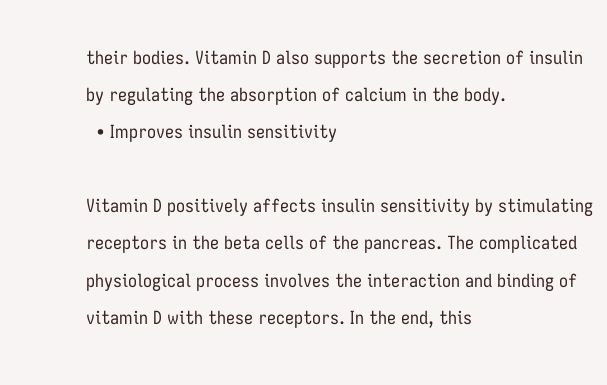their bodies. Vitamin D also supports the secretion of insulin by regulating the absorption of calcium in the body.
  • Improves insulin sensitivity

Vitamin D positively affects insulin sensitivity by stimulating receptors in the beta cells of the pancreas. The complicated physiological process involves the interaction and binding of vitamin D with these receptors. In the end, this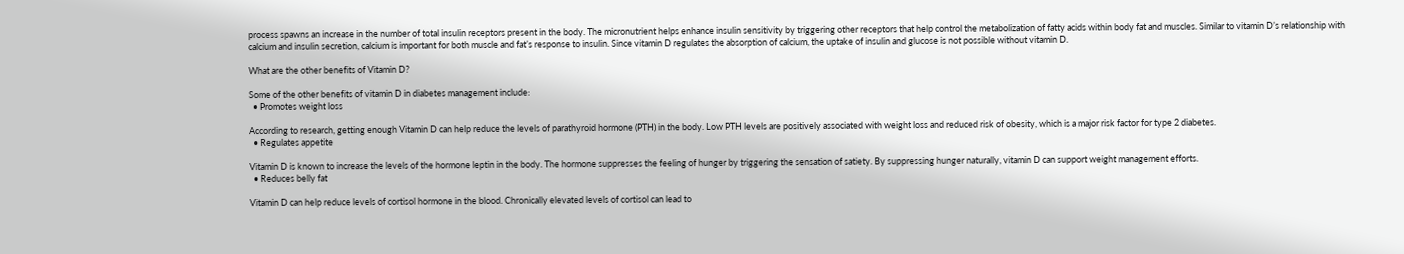process spawns an increase in the number of total insulin receptors present in the body. The micronutrient helps enhance insulin sensitivity by triggering other receptors that help control the metabolization of fatty acids within body fat and muscles. Similar to vitamin D’s relationship with calcium and insulin secretion, calcium is important for both muscle and fat’s response to insulin. Since vitamin D regulates the absorption of calcium, the uptake of insulin and glucose is not possible without vitamin D.

What are the other benefits of Vitamin D?

Some of the other benefits of vitamin D in diabetes management include:
  • Promotes weight loss

According to research, getting enough Vitamin D can help reduce the levels of parathyroid hormone (PTH) in the body. Low PTH levels are positively associated with weight loss and reduced risk of obesity, which is a major risk factor for type 2 diabetes.
  • Regulates appetite

Vitamin D is known to increase the levels of the hormone leptin in the body. The hormone suppresses the feeling of hunger by triggering the sensation of satiety. By suppressing hunger naturally, vitamin D can support weight management efforts.
  • Reduces belly fat

Vitamin D can help reduce levels of cortisol hormone in the blood. Chronically elevated levels of cortisol can lead to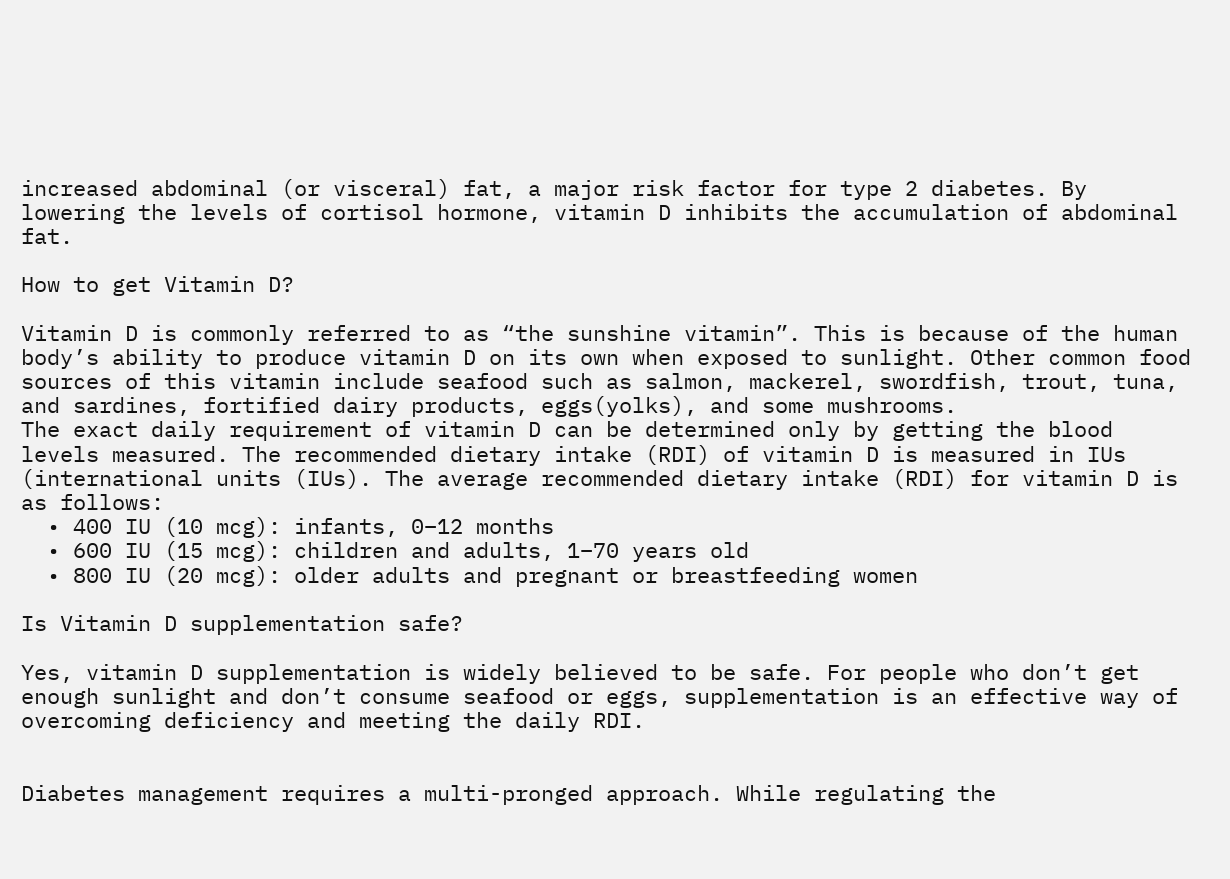increased abdominal (or visceral) fat, a major risk factor for type 2 diabetes. By lowering the levels of cortisol hormone, vitamin D inhibits the accumulation of abdominal fat.

How to get Vitamin D?

Vitamin D is commonly referred to as “the sunshine vitamin”. This is because of the human body’s ability to produce vitamin D on its own when exposed to sunlight. Other common food sources of this vitamin include seafood such as salmon, mackerel, swordfish, trout, tuna, and sardines, fortified dairy products, eggs(yolks), and some mushrooms.
The exact daily requirement of vitamin D can be determined only by getting the blood levels measured. The recommended dietary intake (RDI) of vitamin D is measured in IUs (international units (IUs). The average recommended dietary intake (RDI) for vitamin D is as follows:
  • 400 IU (10 mcg): infants, 0–12 months
  • 600 IU (15 mcg): children and adults, 1–70 years old
  • 800 IU (20 mcg): older adults and pregnant or breastfeeding women

Is Vitamin D supplementation safe?

Yes, vitamin D supplementation is widely believed to be safe. For people who don’t get enough sunlight and don’t consume seafood or eggs, supplementation is an effective way of overcoming deficiency and meeting the daily RDI.


Diabetes management requires a multi-pronged approach. While regulating the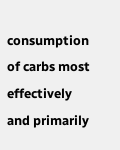consumption of carbs most effectively and primarily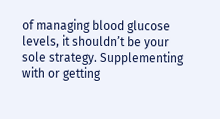of managing blood glucose levels, it shouldn’t be your sole strategy. Supplementing with or getting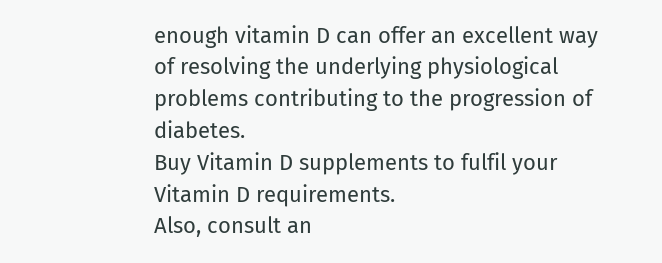enough vitamin D can offer an excellent way of resolving the underlying physiological problems contributing to the progression of diabetes.
Buy Vitamin D supplements to fulfil your Vitamin D requirements.
Also, consult an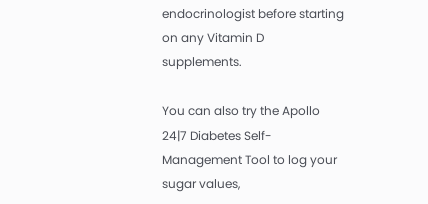endocrinologist before starting on any Vitamin D supplements.

You can also try the Apollo 24|7 Diabetes Self-Management Tool to log your sugar values,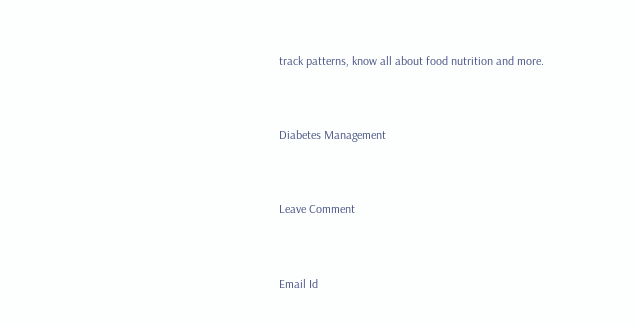track patterns, know all about food nutrition and more.


Diabetes Management


Leave Comment


Email Id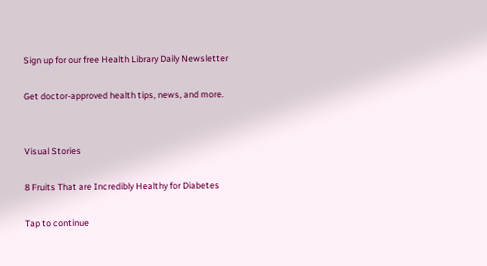Sign up for our free Health Library Daily Newsletter

Get doctor-approved health tips, news, and more.


Visual Stories

8 Fruits That are Incredibly Healthy for Diabetes

Tap to continue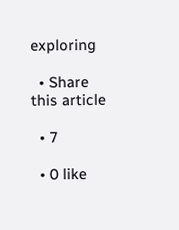exploring

  • Share this article

  • 7

  • 0 like